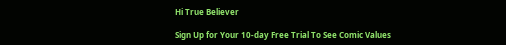Hi True Believer

Sign Up for Your 10-day Free Trial To See Comic Values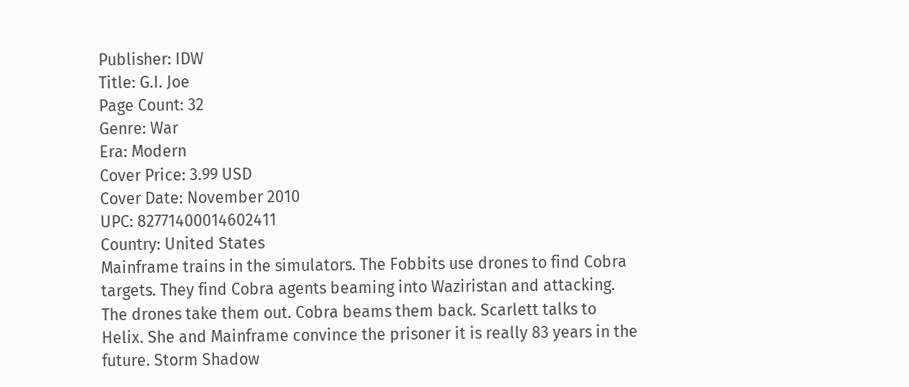Publisher: IDW
Title: G.I. Joe
Page Count: 32
Genre: War
Era: Modern
Cover Price: 3.99 USD
Cover Date: November 2010
UPC: 82771400014602411
Country: United States
Mainframe trains in the simulators. The Fobbits use drones to find Cobra targets. They find Cobra agents beaming into Waziristan and attacking. The drones take them out. Cobra beams them back. Scarlett talks to Helix. She and Mainframe convince the prisoner it is really 83 years in the future. Storm Shadow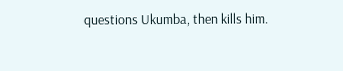questions Ukumba, then kills him.